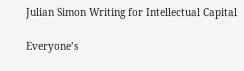Julian Simon Writing for Intellectual Capital

Everyone’s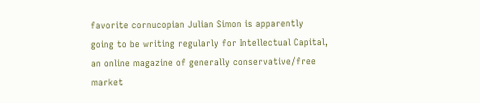favorite cornucopian Julian Simon is apparently going to be writing regularly for Intellectual Capital, an online magazine of generally conservative/free market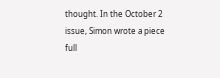thought. In the October 2 issue, Simon wrote a piece full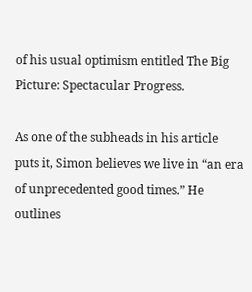of his usual optimism entitled The Big Picture: Spectacular Progress.

As one of the subheads in his article puts it, Simon believes we live in “an era of unprecedented good times.” He outlines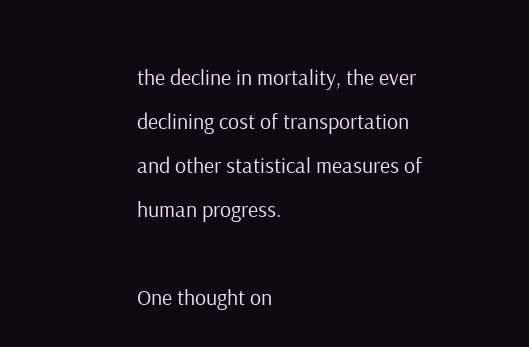the decline in mortality, the ever declining cost of transportation and other statistical measures of human progress.

One thought on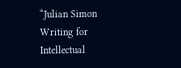“Julian Simon Writing for Intellectual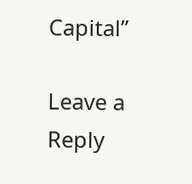Capital”

Leave a Reply